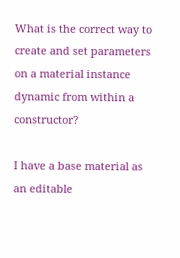What is the correct way to create and set parameters on a material instance dynamic from within a constructor?

I have a base material as an editable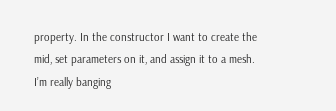property. In the constructor I want to create the mid, set parameters on it, and assign it to a mesh. I’m really banging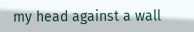my head against a wall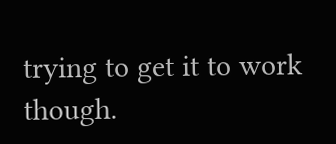trying to get it to work though.